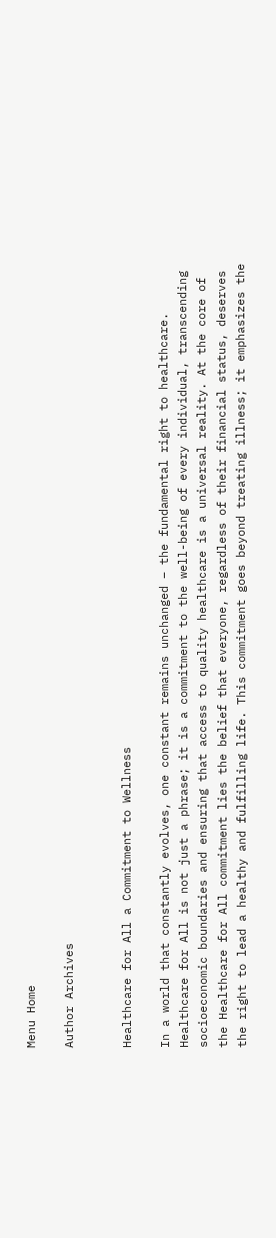Menu Home

Author Archives


Healthcare for All a Commitment to Wellness

In a world that constantly evolves, one constant remains unchanged – the fundamental right to healthcare. Healthcare for All is not just a phrase; it is a commitment to the well-being of every individual, transcending socioeconomic boundaries and ensuring that access to quality healthcare is a universal reality. At the core of the Healthcare for All commitment lies the belief that everyone, regardless of their financial status, deserves the right to lead a healthy and fulfilling life. This commitment goes beyond treating illness; it emphasizes the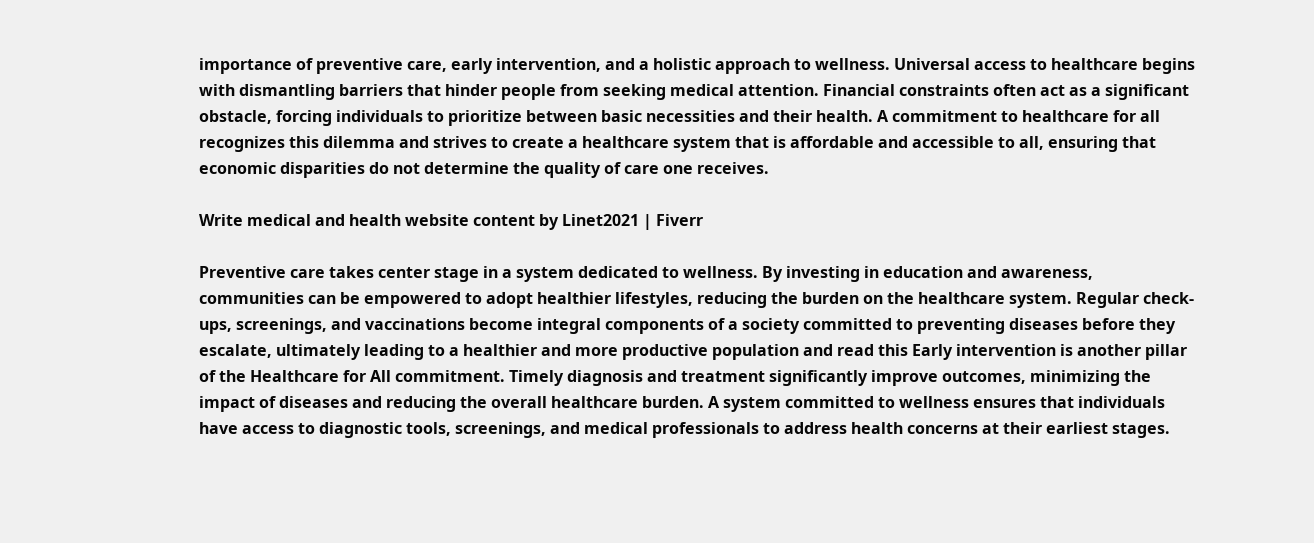importance of preventive care, early intervention, and a holistic approach to wellness. Universal access to healthcare begins with dismantling barriers that hinder people from seeking medical attention. Financial constraints often act as a significant obstacle, forcing individuals to prioritize between basic necessities and their health. A commitment to healthcare for all recognizes this dilemma and strives to create a healthcare system that is affordable and accessible to all, ensuring that economic disparities do not determine the quality of care one receives.

Write medical and health website content by Linet2021 | Fiverr

Preventive care takes center stage in a system dedicated to wellness. By investing in education and awareness, communities can be empowered to adopt healthier lifestyles, reducing the burden on the healthcare system. Regular check-ups, screenings, and vaccinations become integral components of a society committed to preventing diseases before they escalate, ultimately leading to a healthier and more productive population and read this Early intervention is another pillar of the Healthcare for All commitment. Timely diagnosis and treatment significantly improve outcomes, minimizing the impact of diseases and reducing the overall healthcare burden. A system committed to wellness ensures that individuals have access to diagnostic tools, screenings, and medical professionals to address health concerns at their earliest stages.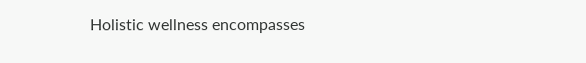Holistic wellness encompasses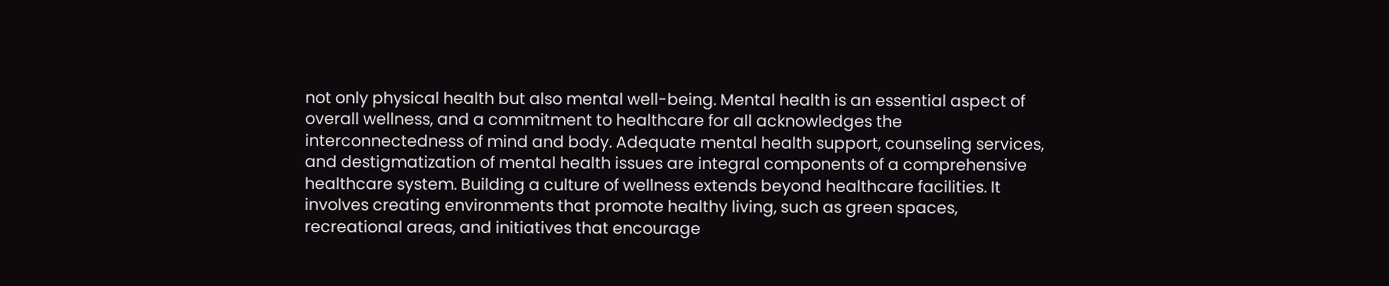not only physical health but also mental well-being. Mental health is an essential aspect of overall wellness, and a commitment to healthcare for all acknowledges the interconnectedness of mind and body. Adequate mental health support, counseling services, and destigmatization of mental health issues are integral components of a comprehensive healthcare system. Building a culture of wellness extends beyond healthcare facilities. It involves creating environments that promote healthy living, such as green spaces, recreational areas, and initiatives that encourage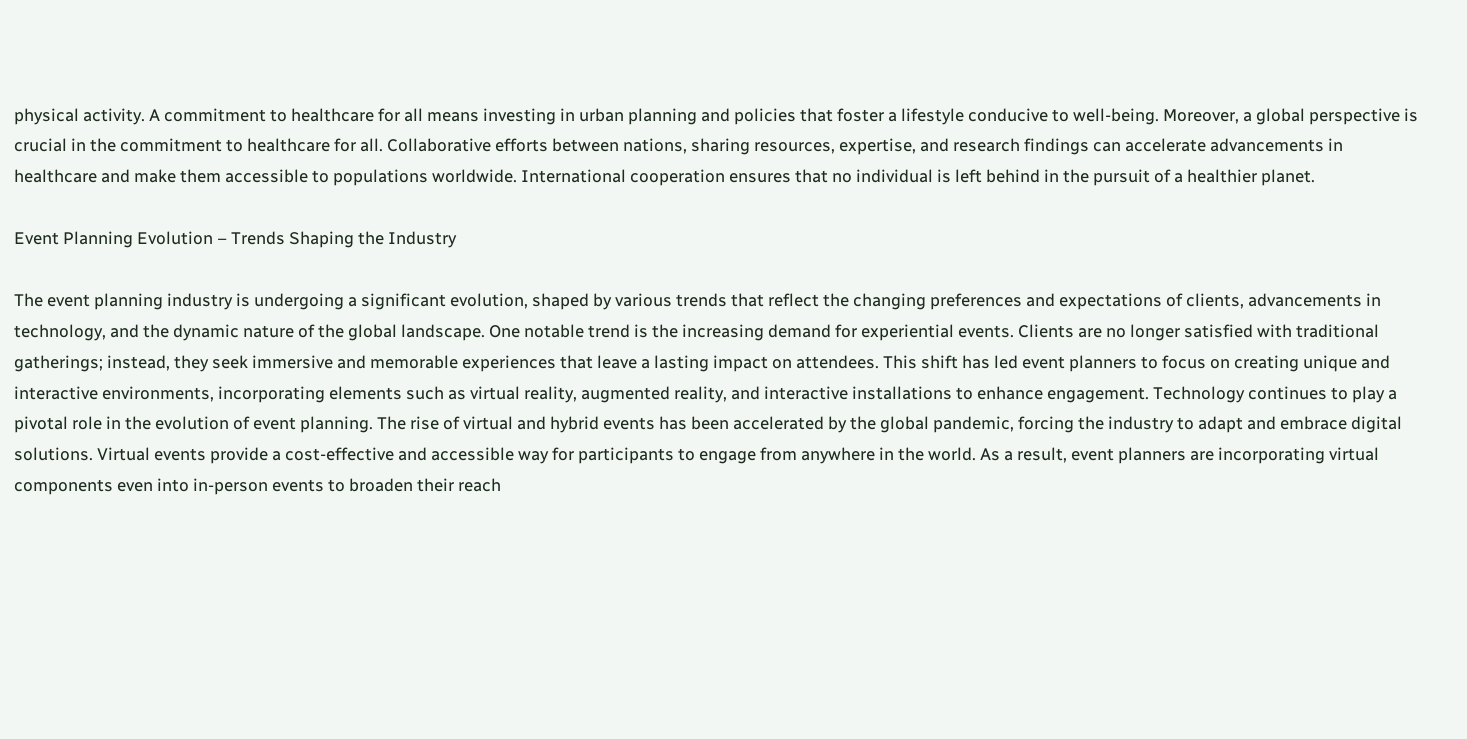physical activity. A commitment to healthcare for all means investing in urban planning and policies that foster a lifestyle conducive to well-being. Moreover, a global perspective is crucial in the commitment to healthcare for all. Collaborative efforts between nations, sharing resources, expertise, and research findings can accelerate advancements in healthcare and make them accessible to populations worldwide. International cooperation ensures that no individual is left behind in the pursuit of a healthier planet.

Event Planning Evolution – Trends Shaping the Industry

The event planning industry is undergoing a significant evolution, shaped by various trends that reflect the changing preferences and expectations of clients, advancements in technology, and the dynamic nature of the global landscape. One notable trend is the increasing demand for experiential events. Clients are no longer satisfied with traditional gatherings; instead, they seek immersive and memorable experiences that leave a lasting impact on attendees. This shift has led event planners to focus on creating unique and interactive environments, incorporating elements such as virtual reality, augmented reality, and interactive installations to enhance engagement. Technology continues to play a pivotal role in the evolution of event planning. The rise of virtual and hybrid events has been accelerated by the global pandemic, forcing the industry to adapt and embrace digital solutions. Virtual events provide a cost-effective and accessible way for participants to engage from anywhere in the world. As a result, event planners are incorporating virtual components even into in-person events to broaden their reach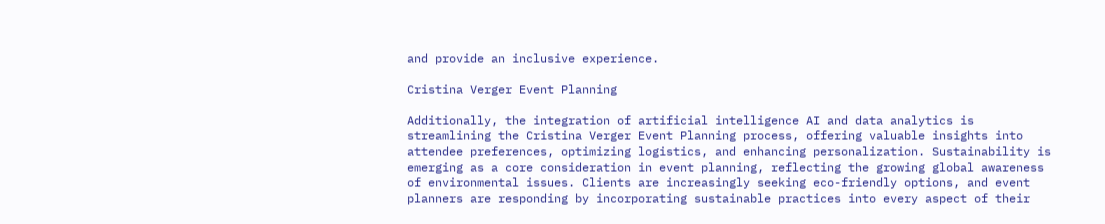and provide an inclusive experience.

Cristina Verger Event Planning

Additionally, the integration of artificial intelligence AI and data analytics is streamlining the Cristina Verger Event Planning process, offering valuable insights into attendee preferences, optimizing logistics, and enhancing personalization. Sustainability is emerging as a core consideration in event planning, reflecting the growing global awareness of environmental issues. Clients are increasingly seeking eco-friendly options, and event planners are responding by incorporating sustainable practices into every aspect of their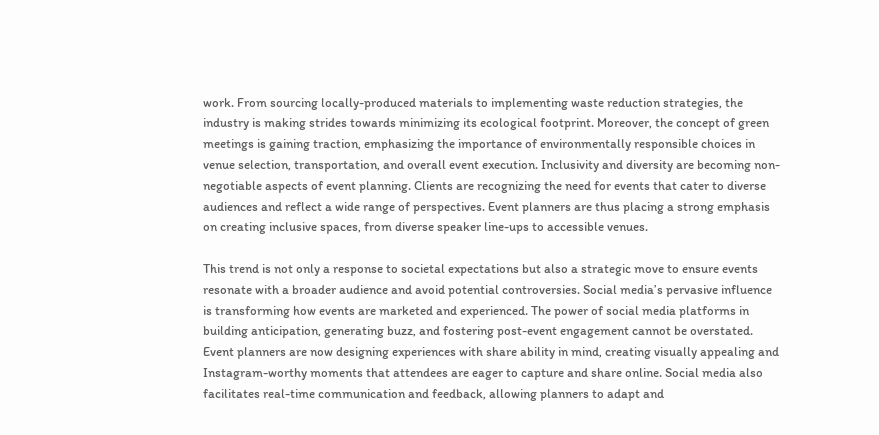work. From sourcing locally-produced materials to implementing waste reduction strategies, the industry is making strides towards minimizing its ecological footprint. Moreover, the concept of green meetings is gaining traction, emphasizing the importance of environmentally responsible choices in venue selection, transportation, and overall event execution. Inclusivity and diversity are becoming non-negotiable aspects of event planning. Clients are recognizing the need for events that cater to diverse audiences and reflect a wide range of perspectives. Event planners are thus placing a strong emphasis on creating inclusive spaces, from diverse speaker line-ups to accessible venues.

This trend is not only a response to societal expectations but also a strategic move to ensure events resonate with a broader audience and avoid potential controversies. Social media’s pervasive influence is transforming how events are marketed and experienced. The power of social media platforms in building anticipation, generating buzz, and fostering post-event engagement cannot be overstated. Event planners are now designing experiences with share ability in mind, creating visually appealing and Instagram-worthy moments that attendees are eager to capture and share online. Social media also facilitates real-time communication and feedback, allowing planners to adapt and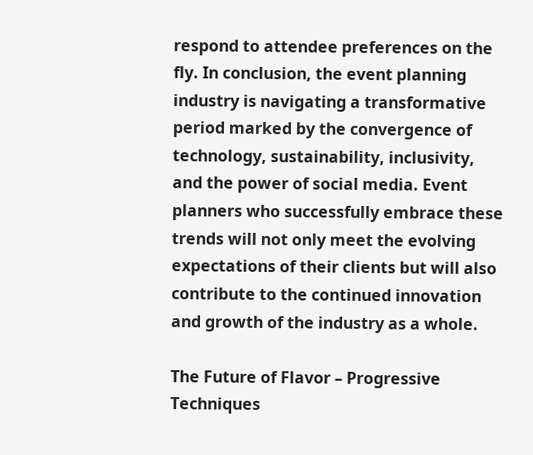respond to attendee preferences on the fly. In conclusion, the event planning industry is navigating a transformative period marked by the convergence of technology, sustainability, inclusivity, and the power of social media. Event planners who successfully embrace these trends will not only meet the evolving expectations of their clients but will also contribute to the continued innovation and growth of the industry as a whole.

The Future of Flavor – Progressive Techniques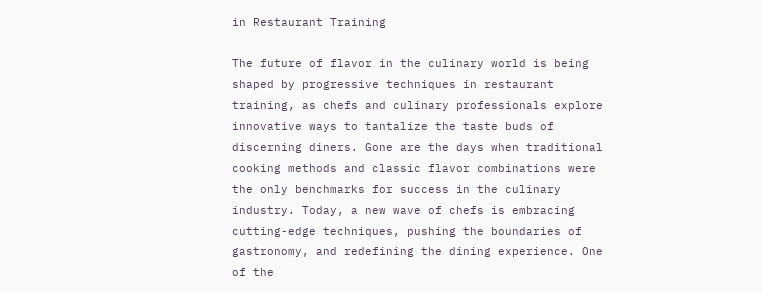in Restaurant Training

The future of flavor in the culinary world is being shaped by progressive techniques in restaurant training, as chefs and culinary professionals explore innovative ways to tantalize the taste buds of discerning diners. Gone are the days when traditional cooking methods and classic flavor combinations were the only benchmarks for success in the culinary industry. Today, a new wave of chefs is embracing cutting-edge techniques, pushing the boundaries of gastronomy, and redefining the dining experience. One of the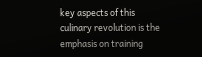key aspects of this culinary revolution is the emphasis on training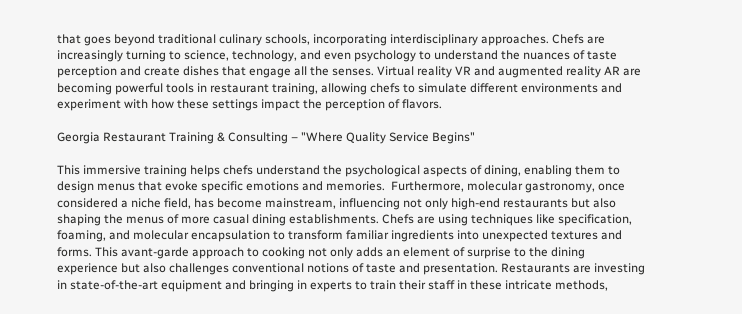that goes beyond traditional culinary schools, incorporating interdisciplinary approaches. Chefs are increasingly turning to science, technology, and even psychology to understand the nuances of taste perception and create dishes that engage all the senses. Virtual reality VR and augmented reality AR are becoming powerful tools in restaurant training, allowing chefs to simulate different environments and experiment with how these settings impact the perception of flavors.

Georgia Restaurant Training & Consulting – "Where Quality Service Begins"

This immersive training helps chefs understand the psychological aspects of dining, enabling them to design menus that evoke specific emotions and memories.  Furthermore, molecular gastronomy, once considered a niche field, has become mainstream, influencing not only high-end restaurants but also shaping the menus of more casual dining establishments. Chefs are using techniques like specification, foaming, and molecular encapsulation to transform familiar ingredients into unexpected textures and forms. This avant-garde approach to cooking not only adds an element of surprise to the dining experience but also challenges conventional notions of taste and presentation. Restaurants are investing in state-of-the-art equipment and bringing in experts to train their staff in these intricate methods,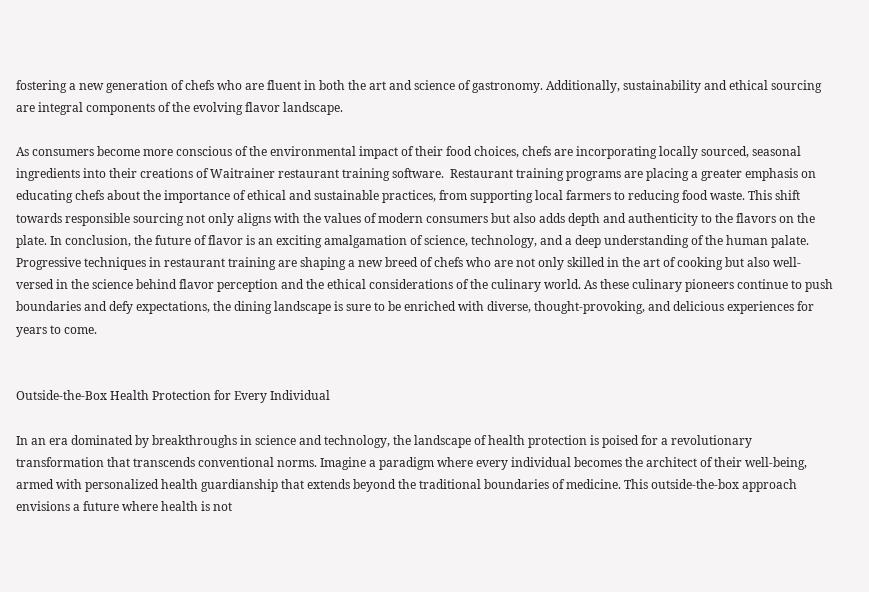fostering a new generation of chefs who are fluent in both the art and science of gastronomy. Additionally, sustainability and ethical sourcing are integral components of the evolving flavor landscape.

As consumers become more conscious of the environmental impact of their food choices, chefs are incorporating locally sourced, seasonal ingredients into their creations of Waitrainer restaurant training software.  Restaurant training programs are placing a greater emphasis on educating chefs about the importance of ethical and sustainable practices, from supporting local farmers to reducing food waste. This shift towards responsible sourcing not only aligns with the values of modern consumers but also adds depth and authenticity to the flavors on the plate. In conclusion, the future of flavor is an exciting amalgamation of science, technology, and a deep understanding of the human palate. Progressive techniques in restaurant training are shaping a new breed of chefs who are not only skilled in the art of cooking but also well-versed in the science behind flavor perception and the ethical considerations of the culinary world. As these culinary pioneers continue to push boundaries and defy expectations, the dining landscape is sure to be enriched with diverse, thought-provoking, and delicious experiences for years to come.


Outside-the-Box Health Protection for Every Individual

In an era dominated by breakthroughs in science and technology, the landscape of health protection is poised for a revolutionary transformation that transcends conventional norms. Imagine a paradigm where every individual becomes the architect of their well-being, armed with personalized health guardianship that extends beyond the traditional boundaries of medicine. This outside-the-box approach envisions a future where health is not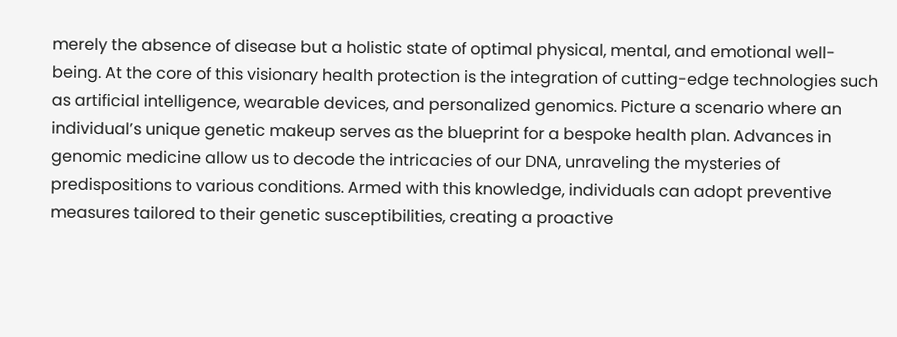merely the absence of disease but a holistic state of optimal physical, mental, and emotional well-being. At the core of this visionary health protection is the integration of cutting-edge technologies such as artificial intelligence, wearable devices, and personalized genomics. Picture a scenario where an individual’s unique genetic makeup serves as the blueprint for a bespoke health plan. Advances in genomic medicine allow us to decode the intricacies of our DNA, unraveling the mysteries of predispositions to various conditions. Armed with this knowledge, individuals can adopt preventive measures tailored to their genetic susceptibilities, creating a proactive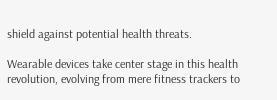shield against potential health threats.

Wearable devices take center stage in this health revolution, evolving from mere fitness trackers to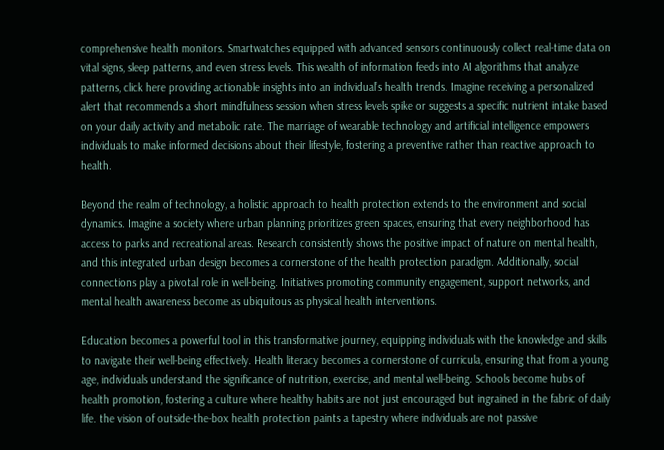comprehensive health monitors. Smartwatches equipped with advanced sensors continuously collect real-time data on vital signs, sleep patterns, and even stress levels. This wealth of information feeds into AI algorithms that analyze patterns, click here providing actionable insights into an individual’s health trends. Imagine receiving a personalized alert that recommends a short mindfulness session when stress levels spike or suggests a specific nutrient intake based on your daily activity and metabolic rate. The marriage of wearable technology and artificial intelligence empowers individuals to make informed decisions about their lifestyle, fostering a preventive rather than reactive approach to health.

Beyond the realm of technology, a holistic approach to health protection extends to the environment and social dynamics. Imagine a society where urban planning prioritizes green spaces, ensuring that every neighborhood has access to parks and recreational areas. Research consistently shows the positive impact of nature on mental health, and this integrated urban design becomes a cornerstone of the health protection paradigm. Additionally, social connections play a pivotal role in well-being. Initiatives promoting community engagement, support networks, and mental health awareness become as ubiquitous as physical health interventions.

Education becomes a powerful tool in this transformative journey, equipping individuals with the knowledge and skills to navigate their well-being effectively. Health literacy becomes a cornerstone of curricula, ensuring that from a young age, individuals understand the significance of nutrition, exercise, and mental well-being. Schools become hubs of health promotion, fostering a culture where healthy habits are not just encouraged but ingrained in the fabric of daily life. the vision of outside-the-box health protection paints a tapestry where individuals are not passive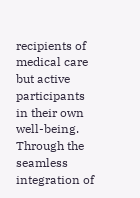recipients of medical care but active participants in their own well-being. Through the seamless integration of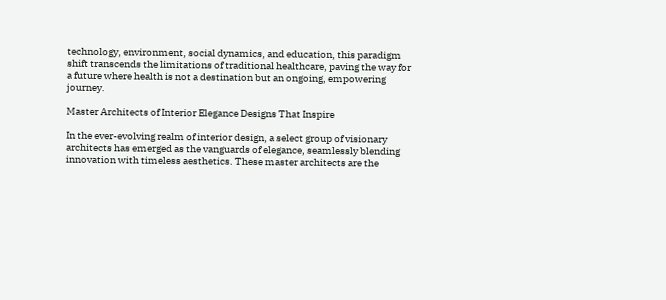technology, environment, social dynamics, and education, this paradigm shift transcends the limitations of traditional healthcare, paving the way for a future where health is not a destination but an ongoing, empowering journey.

Master Architects of Interior Elegance Designs That Inspire

In the ever-evolving realm of interior design, a select group of visionary architects has emerged as the vanguards of elegance, seamlessly blending innovation with timeless aesthetics. These master architects are the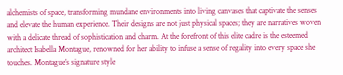alchemists of space, transforming mundane environments into living canvases that captivate the senses and elevate the human experience. Their designs are not just physical spaces; they are narratives woven with a delicate thread of sophistication and charm. At the forefront of this elite cadre is the esteemed architect Isabella Montague, renowned for her ability to infuse a sense of regality into every space she touches. Montague’s signature style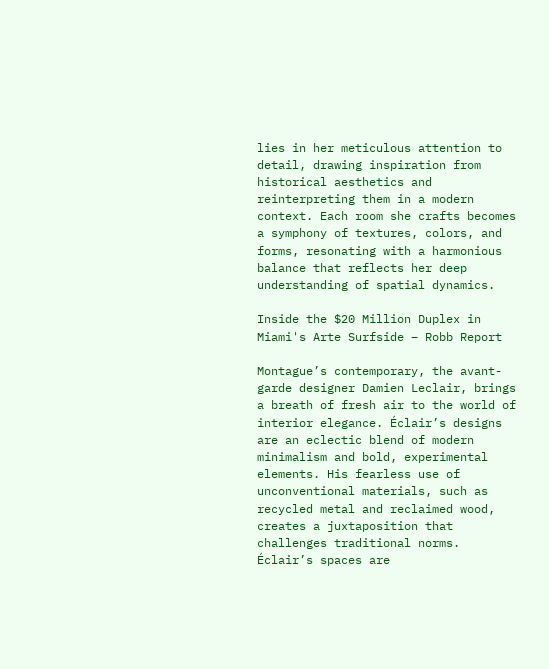lies in her meticulous attention to detail, drawing inspiration from historical aesthetics and reinterpreting them in a modern context. Each room she crafts becomes a symphony of textures, colors, and forms, resonating with a harmonious balance that reflects her deep understanding of spatial dynamics.

Inside the $20 Million Duplex in Miami's Arte Surfside – Robb Report

Montague’s contemporary, the avant-garde designer Damien Leclair, brings a breath of fresh air to the world of interior elegance. Éclair’s designs are an eclectic blend of modern minimalism and bold, experimental elements. His fearless use of unconventional materials, such as recycled metal and reclaimed wood, creates a juxtaposition that challenges traditional norms. Éclair’s spaces are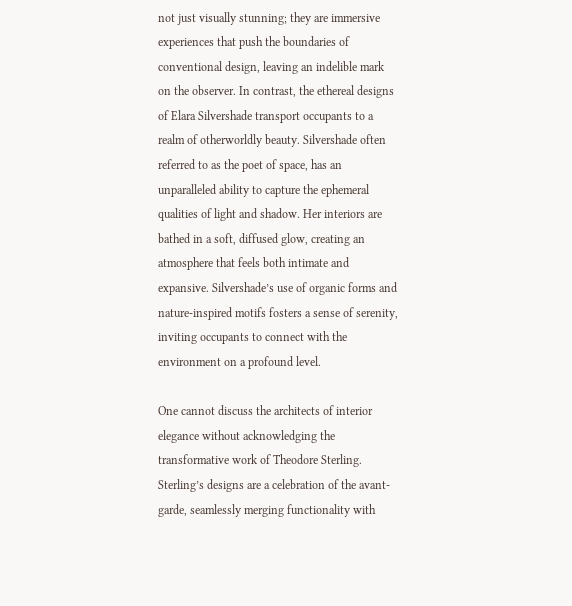not just visually stunning; they are immersive experiences that push the boundaries of conventional design, leaving an indelible mark on the observer. In contrast, the ethereal designs of Elara Silvershade transport occupants to a realm of otherworldly beauty. Silvershade often referred to as the poet of space, has an unparalleled ability to capture the ephemeral qualities of light and shadow. Her interiors are bathed in a soft, diffused glow, creating an atmosphere that feels both intimate and expansive. Silvershade’s use of organic forms and nature-inspired motifs fosters a sense of serenity, inviting occupants to connect with the environment on a profound level.

One cannot discuss the architects of interior elegance without acknowledging the transformative work of Theodore Sterling. Sterling’s designs are a celebration of the avant-garde, seamlessly merging functionality with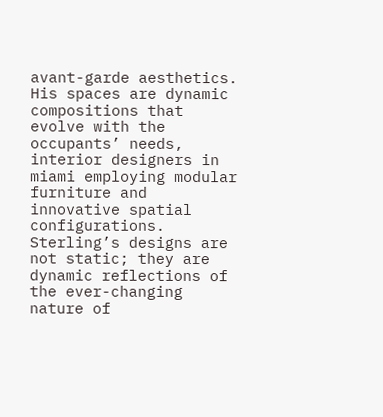avant-garde aesthetics. His spaces are dynamic compositions that evolve with the occupants’ needs, interior designers in miami employing modular furniture and innovative spatial configurations. Sterling’s designs are not static; they are dynamic reflections of the ever-changing nature of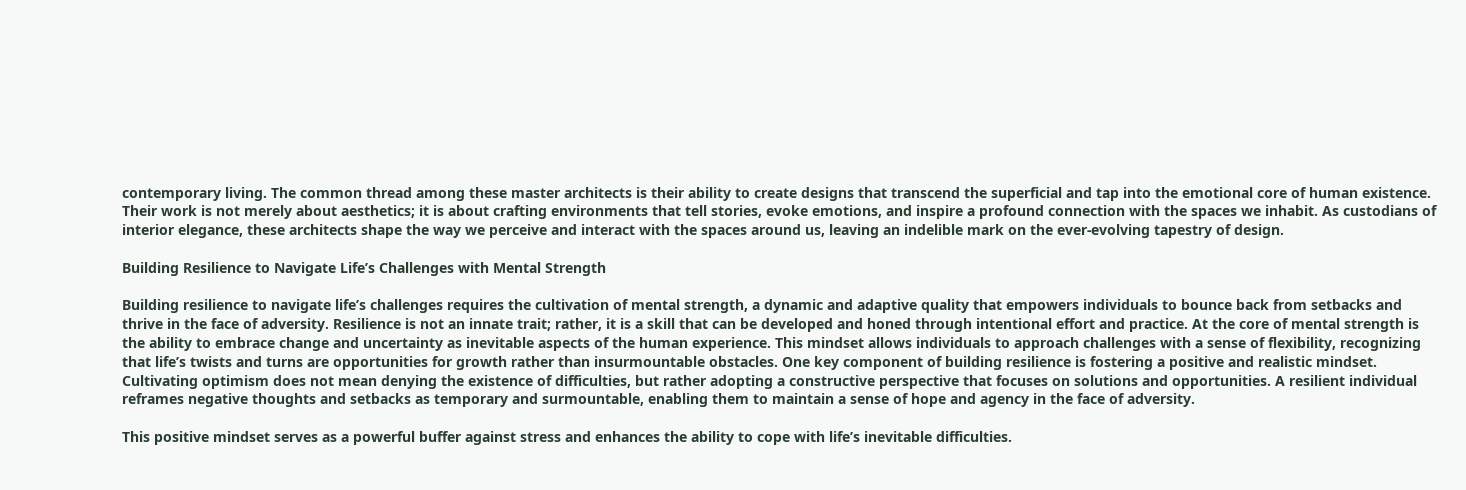contemporary living. The common thread among these master architects is their ability to create designs that transcend the superficial and tap into the emotional core of human existence. Their work is not merely about aesthetics; it is about crafting environments that tell stories, evoke emotions, and inspire a profound connection with the spaces we inhabit. As custodians of interior elegance, these architects shape the way we perceive and interact with the spaces around us, leaving an indelible mark on the ever-evolving tapestry of design.

Building Resilience to Navigate Life’s Challenges with Mental Strength

Building resilience to navigate life’s challenges requires the cultivation of mental strength, a dynamic and adaptive quality that empowers individuals to bounce back from setbacks and thrive in the face of adversity. Resilience is not an innate trait; rather, it is a skill that can be developed and honed through intentional effort and practice. At the core of mental strength is the ability to embrace change and uncertainty as inevitable aspects of the human experience. This mindset allows individuals to approach challenges with a sense of flexibility, recognizing that life’s twists and turns are opportunities for growth rather than insurmountable obstacles. One key component of building resilience is fostering a positive and realistic mindset. Cultivating optimism does not mean denying the existence of difficulties, but rather adopting a constructive perspective that focuses on solutions and opportunities. A resilient individual reframes negative thoughts and setbacks as temporary and surmountable, enabling them to maintain a sense of hope and agency in the face of adversity.

This positive mindset serves as a powerful buffer against stress and enhances the ability to cope with life’s inevitable difficulties.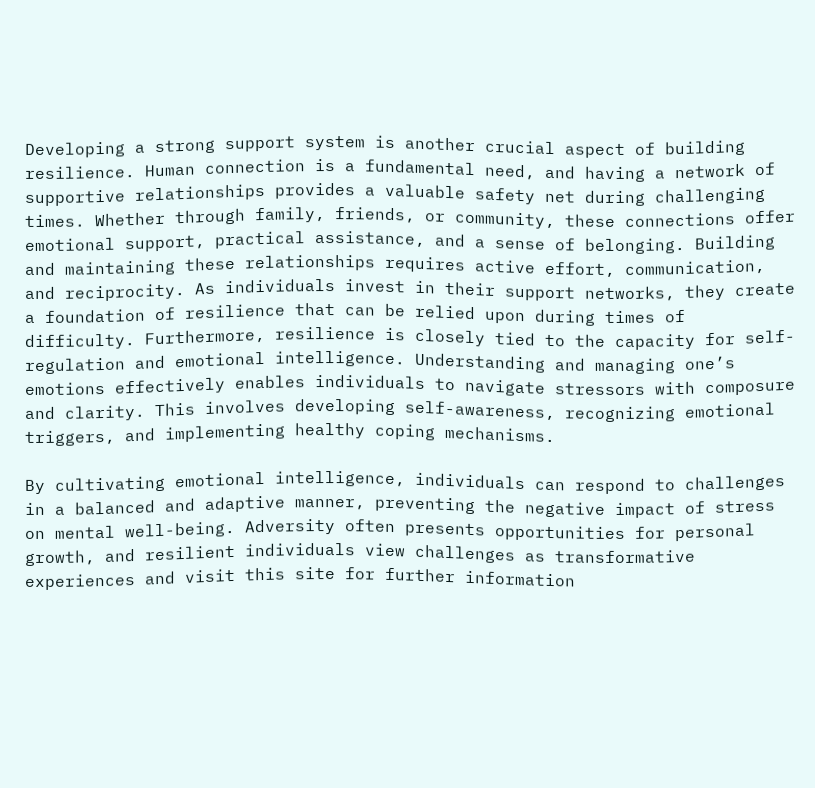Developing a strong support system is another crucial aspect of building resilience. Human connection is a fundamental need, and having a network of supportive relationships provides a valuable safety net during challenging times. Whether through family, friends, or community, these connections offer emotional support, practical assistance, and a sense of belonging. Building and maintaining these relationships requires active effort, communication, and reciprocity. As individuals invest in their support networks, they create a foundation of resilience that can be relied upon during times of difficulty. Furthermore, resilience is closely tied to the capacity for self-regulation and emotional intelligence. Understanding and managing one’s emotions effectively enables individuals to navigate stressors with composure and clarity. This involves developing self-awareness, recognizing emotional triggers, and implementing healthy coping mechanisms.

By cultivating emotional intelligence, individuals can respond to challenges in a balanced and adaptive manner, preventing the negative impact of stress on mental well-being. Adversity often presents opportunities for personal growth, and resilient individuals view challenges as transformative experiences and visit this site for further information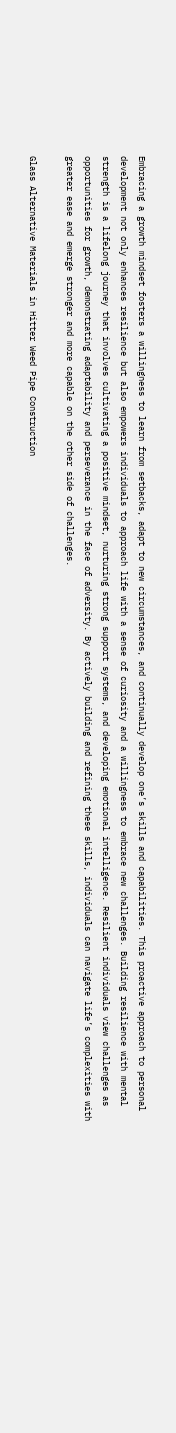Embracing a growth mindset fosters a willingness to learn from setbacks, adapt to new circumstances, and continually develop one’s skills and capabilities. This proactive approach to personal development not only enhances resilience but also empowers individuals to approach life with a sense of curiosity and a willingness to embrace new challenges. Building resilience with mental strength is a lifelong journey that involves cultivating a positive mindset, nurturing strong support systems, and developing emotional intelligence. Resilient individuals view challenges as opportunities for growth, demonstrating adaptability and perseverance in the face of adversity. By actively building and refining these skills, individuals can navigate life’s complexities with greater ease and emerge stronger and more capable on the other side of challenges.

Glass Alternative Materials in Hitter Weed Pipe Construction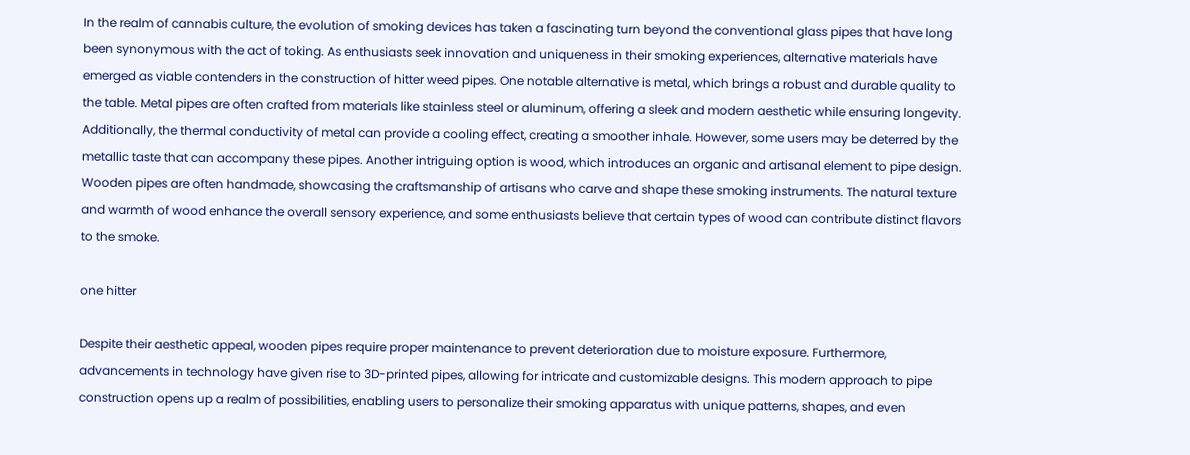In the realm of cannabis culture, the evolution of smoking devices has taken a fascinating turn beyond the conventional glass pipes that have long been synonymous with the act of toking. As enthusiasts seek innovation and uniqueness in their smoking experiences, alternative materials have emerged as viable contenders in the construction of hitter weed pipes. One notable alternative is metal, which brings a robust and durable quality to the table. Metal pipes are often crafted from materials like stainless steel or aluminum, offering a sleek and modern aesthetic while ensuring longevity. Additionally, the thermal conductivity of metal can provide a cooling effect, creating a smoother inhale. However, some users may be deterred by the metallic taste that can accompany these pipes. Another intriguing option is wood, which introduces an organic and artisanal element to pipe design. Wooden pipes are often handmade, showcasing the craftsmanship of artisans who carve and shape these smoking instruments. The natural texture and warmth of wood enhance the overall sensory experience, and some enthusiasts believe that certain types of wood can contribute distinct flavors to the smoke.

one hitter

Despite their aesthetic appeal, wooden pipes require proper maintenance to prevent deterioration due to moisture exposure. Furthermore, advancements in technology have given rise to 3D-printed pipes, allowing for intricate and customizable designs. This modern approach to pipe construction opens up a realm of possibilities, enabling users to personalize their smoking apparatus with unique patterns, shapes, and even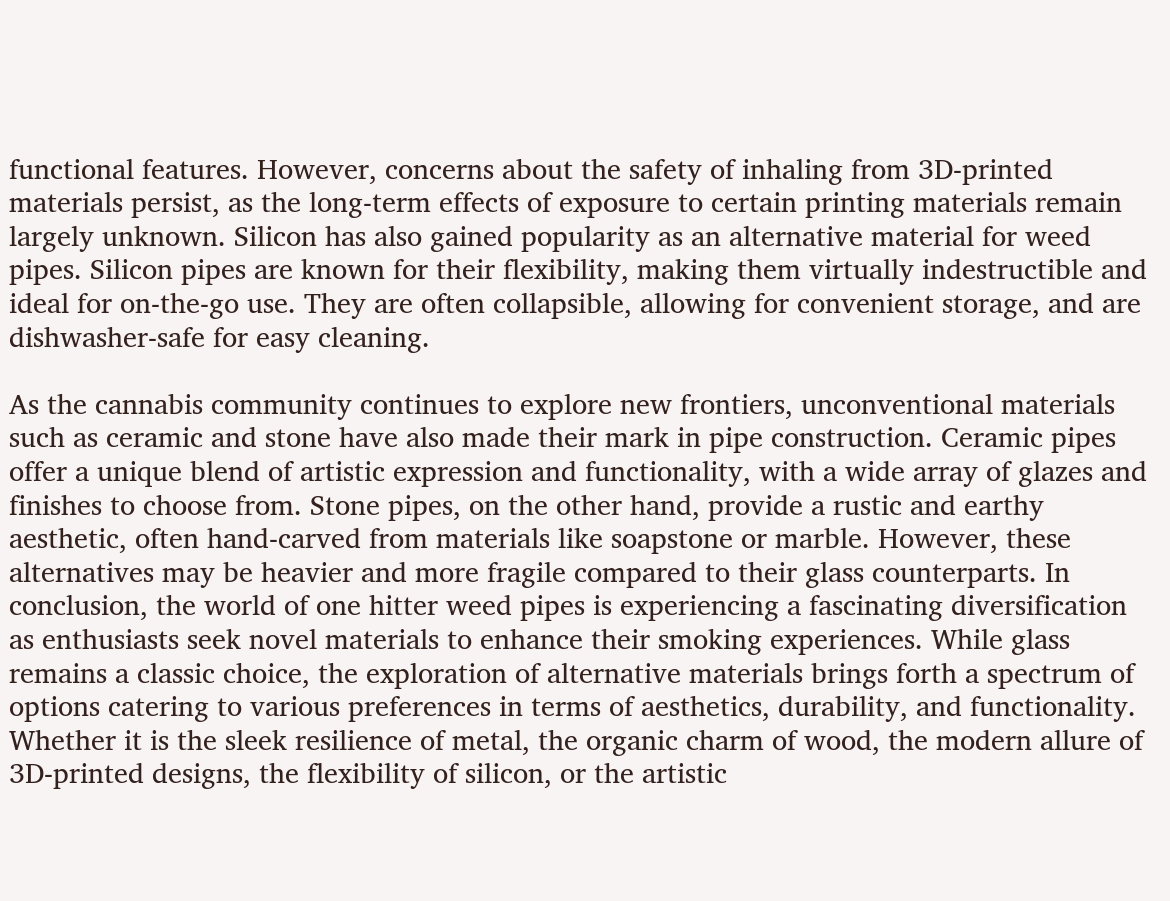functional features. However, concerns about the safety of inhaling from 3D-printed materials persist, as the long-term effects of exposure to certain printing materials remain largely unknown. Silicon has also gained popularity as an alternative material for weed pipes. Silicon pipes are known for their flexibility, making them virtually indestructible and ideal for on-the-go use. They are often collapsible, allowing for convenient storage, and are dishwasher-safe for easy cleaning.

As the cannabis community continues to explore new frontiers, unconventional materials such as ceramic and stone have also made their mark in pipe construction. Ceramic pipes offer a unique blend of artistic expression and functionality, with a wide array of glazes and finishes to choose from. Stone pipes, on the other hand, provide a rustic and earthy aesthetic, often hand-carved from materials like soapstone or marble. However, these alternatives may be heavier and more fragile compared to their glass counterparts. In conclusion, the world of one hitter weed pipes is experiencing a fascinating diversification as enthusiasts seek novel materials to enhance their smoking experiences. While glass remains a classic choice, the exploration of alternative materials brings forth a spectrum of options catering to various preferences in terms of aesthetics, durability, and functionality. Whether it is the sleek resilience of metal, the organic charm of wood, the modern allure of 3D-printed designs, the flexibility of silicon, or the artistic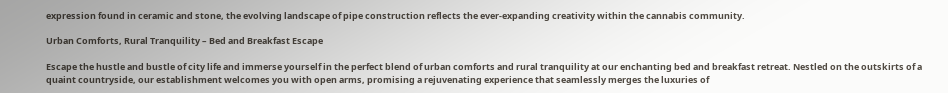expression found in ceramic and stone, the evolving landscape of pipe construction reflects the ever-expanding creativity within the cannabis community.

Urban Comforts, Rural Tranquility – Bed and Breakfast Escape

Escape the hustle and bustle of city life and immerse yourself in the perfect blend of urban comforts and rural tranquility at our enchanting bed and breakfast retreat. Nestled on the outskirts of a quaint countryside, our establishment welcomes you with open arms, promising a rejuvenating experience that seamlessly merges the luxuries of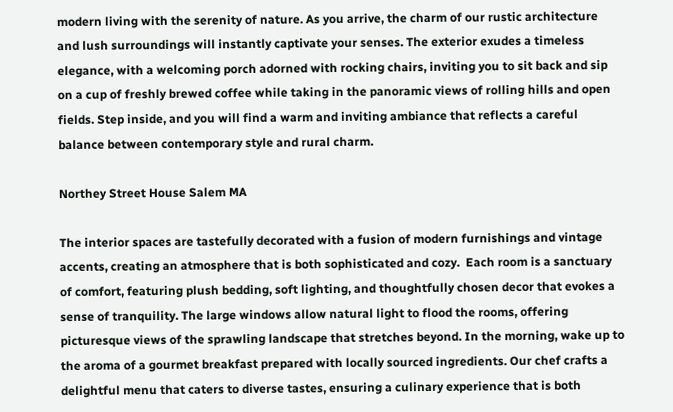modern living with the serenity of nature. As you arrive, the charm of our rustic architecture and lush surroundings will instantly captivate your senses. The exterior exudes a timeless elegance, with a welcoming porch adorned with rocking chairs, inviting you to sit back and sip on a cup of freshly brewed coffee while taking in the panoramic views of rolling hills and open fields. Step inside, and you will find a warm and inviting ambiance that reflects a careful balance between contemporary style and rural charm.

Northey Street House Salem MA

The interior spaces are tastefully decorated with a fusion of modern furnishings and vintage accents, creating an atmosphere that is both sophisticated and cozy.  Each room is a sanctuary of comfort, featuring plush bedding, soft lighting, and thoughtfully chosen decor that evokes a sense of tranquility. The large windows allow natural light to flood the rooms, offering picturesque views of the sprawling landscape that stretches beyond. In the morning, wake up to the aroma of a gourmet breakfast prepared with locally sourced ingredients. Our chef crafts a delightful menu that caters to diverse tastes, ensuring a culinary experience that is both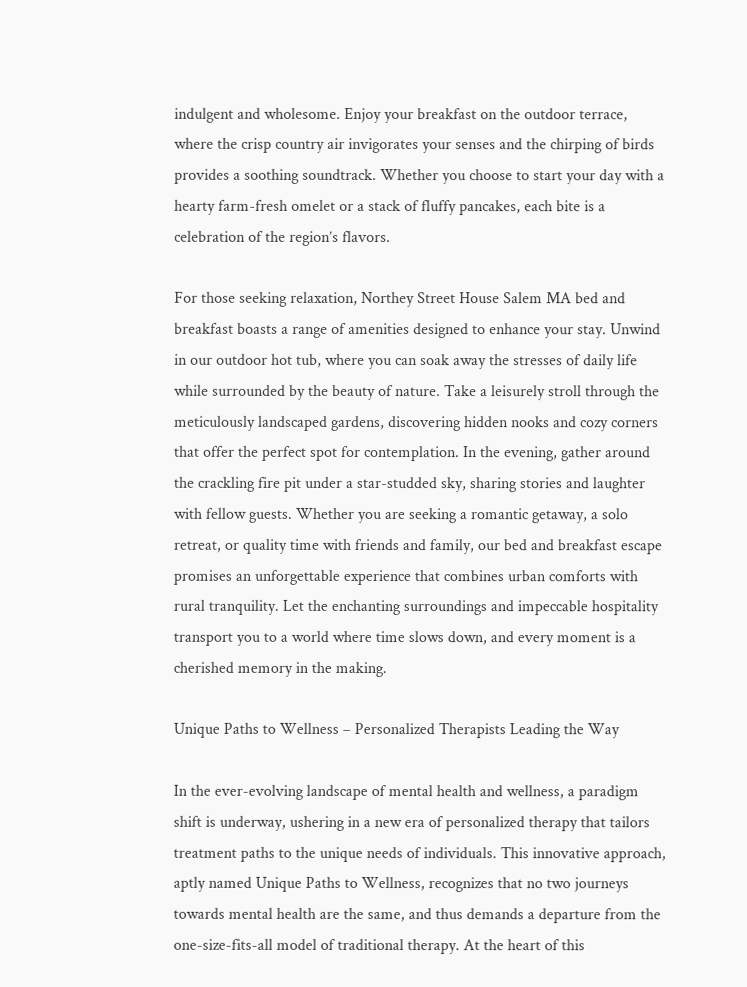indulgent and wholesome. Enjoy your breakfast on the outdoor terrace, where the crisp country air invigorates your senses and the chirping of birds provides a soothing soundtrack. Whether you choose to start your day with a hearty farm-fresh omelet or a stack of fluffy pancakes, each bite is a celebration of the region’s flavors.

For those seeking relaxation, Northey Street House Salem MA bed and breakfast boasts a range of amenities designed to enhance your stay. Unwind in our outdoor hot tub, where you can soak away the stresses of daily life while surrounded by the beauty of nature. Take a leisurely stroll through the meticulously landscaped gardens, discovering hidden nooks and cozy corners that offer the perfect spot for contemplation. In the evening, gather around the crackling fire pit under a star-studded sky, sharing stories and laughter with fellow guests. Whether you are seeking a romantic getaway, a solo retreat, or quality time with friends and family, our bed and breakfast escape promises an unforgettable experience that combines urban comforts with rural tranquility. Let the enchanting surroundings and impeccable hospitality transport you to a world where time slows down, and every moment is a cherished memory in the making.

Unique Paths to Wellness – Personalized Therapists Leading the Way

In the ever-evolving landscape of mental health and wellness, a paradigm shift is underway, ushering in a new era of personalized therapy that tailors treatment paths to the unique needs of individuals. This innovative approach, aptly named Unique Paths to Wellness, recognizes that no two journeys towards mental health are the same, and thus demands a departure from the one-size-fits-all model of traditional therapy. At the heart of this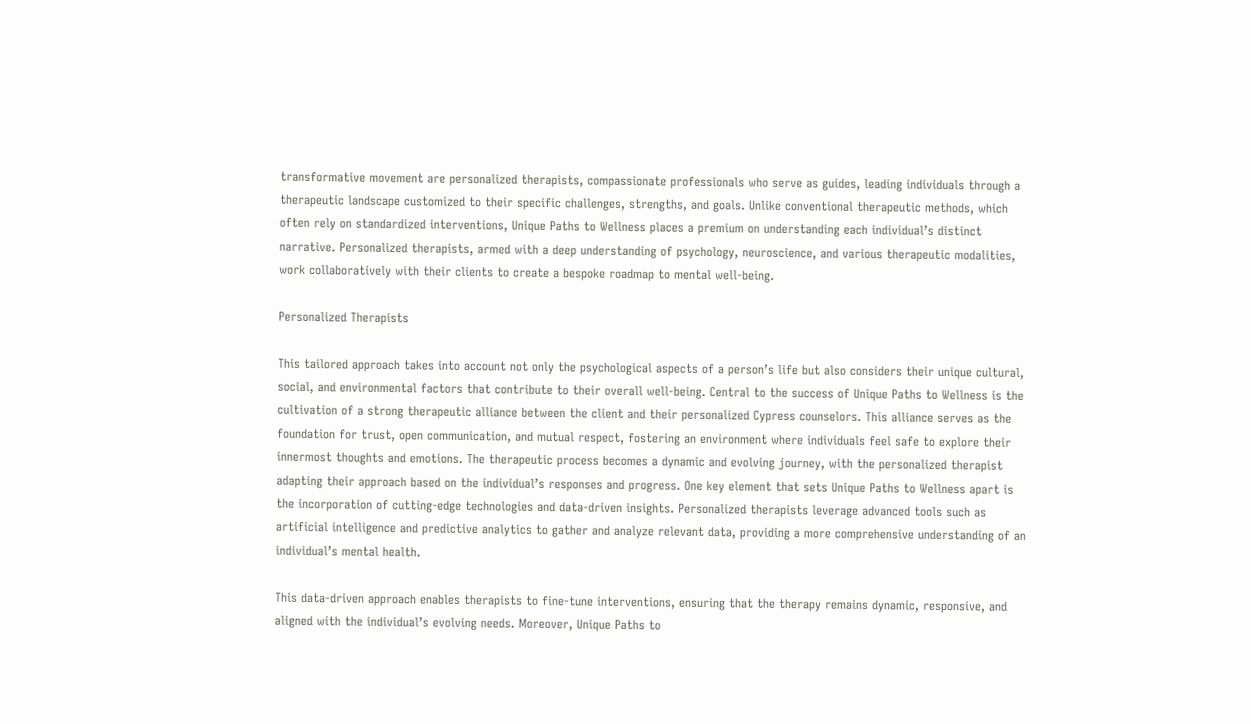transformative movement are personalized therapists, compassionate professionals who serve as guides, leading individuals through a therapeutic landscape customized to their specific challenges, strengths, and goals. Unlike conventional therapeutic methods, which often rely on standardized interventions, Unique Paths to Wellness places a premium on understanding each individual’s distinct narrative. Personalized therapists, armed with a deep understanding of psychology, neuroscience, and various therapeutic modalities, work collaboratively with their clients to create a bespoke roadmap to mental well-being.

Personalized Therapists

This tailored approach takes into account not only the psychological aspects of a person’s life but also considers their unique cultural, social, and environmental factors that contribute to their overall well-being. Central to the success of Unique Paths to Wellness is the cultivation of a strong therapeutic alliance between the client and their personalized Cypress counselors. This alliance serves as the foundation for trust, open communication, and mutual respect, fostering an environment where individuals feel safe to explore their innermost thoughts and emotions. The therapeutic process becomes a dynamic and evolving journey, with the personalized therapist adapting their approach based on the individual’s responses and progress. One key element that sets Unique Paths to Wellness apart is the incorporation of cutting-edge technologies and data-driven insights. Personalized therapists leverage advanced tools such as artificial intelligence and predictive analytics to gather and analyze relevant data, providing a more comprehensive understanding of an individual’s mental health.

This data-driven approach enables therapists to fine-tune interventions, ensuring that the therapy remains dynamic, responsive, and aligned with the individual’s evolving needs. Moreover, Unique Paths to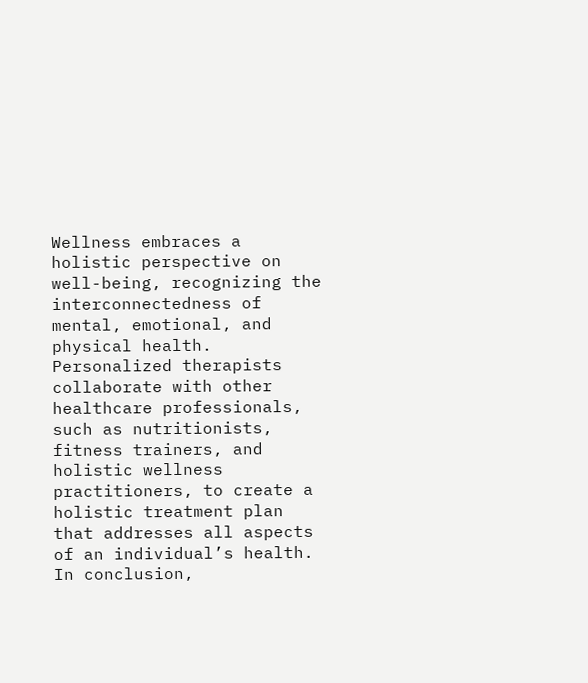Wellness embraces a holistic perspective on well-being, recognizing the interconnectedness of mental, emotional, and physical health. Personalized therapists collaborate with other healthcare professionals, such as nutritionists, fitness trainers, and holistic wellness practitioners, to create a holistic treatment plan that addresses all aspects of an individual’s health. In conclusion,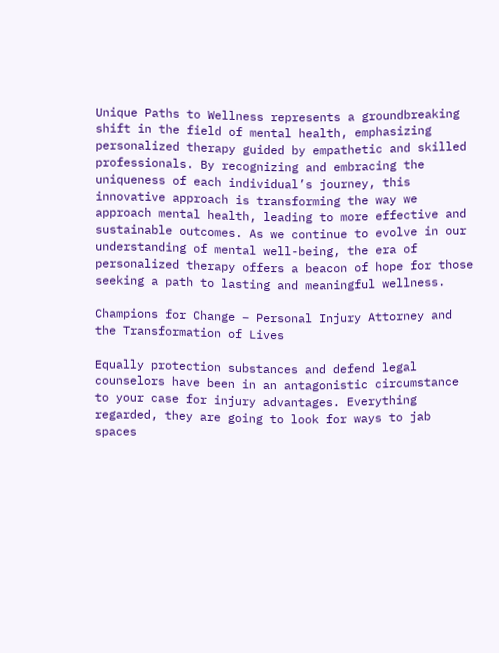Unique Paths to Wellness represents a groundbreaking shift in the field of mental health, emphasizing personalized therapy guided by empathetic and skilled professionals. By recognizing and embracing the uniqueness of each individual’s journey, this innovative approach is transforming the way we approach mental health, leading to more effective and sustainable outcomes. As we continue to evolve in our understanding of mental well-being, the era of personalized therapy offers a beacon of hope for those seeking a path to lasting and meaningful wellness.

Champions for Change – Personal Injury Attorney and the Transformation of Lives

Equally protection substances and defend legal counselors have been in an antagonistic circumstance to your case for injury advantages. Everything regarded, they are going to look for ways to jab spaces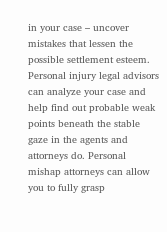in your case – uncover mistakes that lessen the possible settlement esteem. Personal injury legal advisors can analyze your case and help find out probable weak points beneath the stable gaze in the agents and attorneys do. Personal mishap attorneys can allow you to fully grasp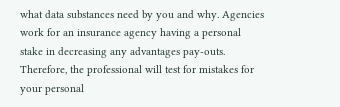what data substances need by you and why. Agencies work for an insurance agency having a personal stake in decreasing any advantages pay-outs. Therefore, the professional will test for mistakes for your personal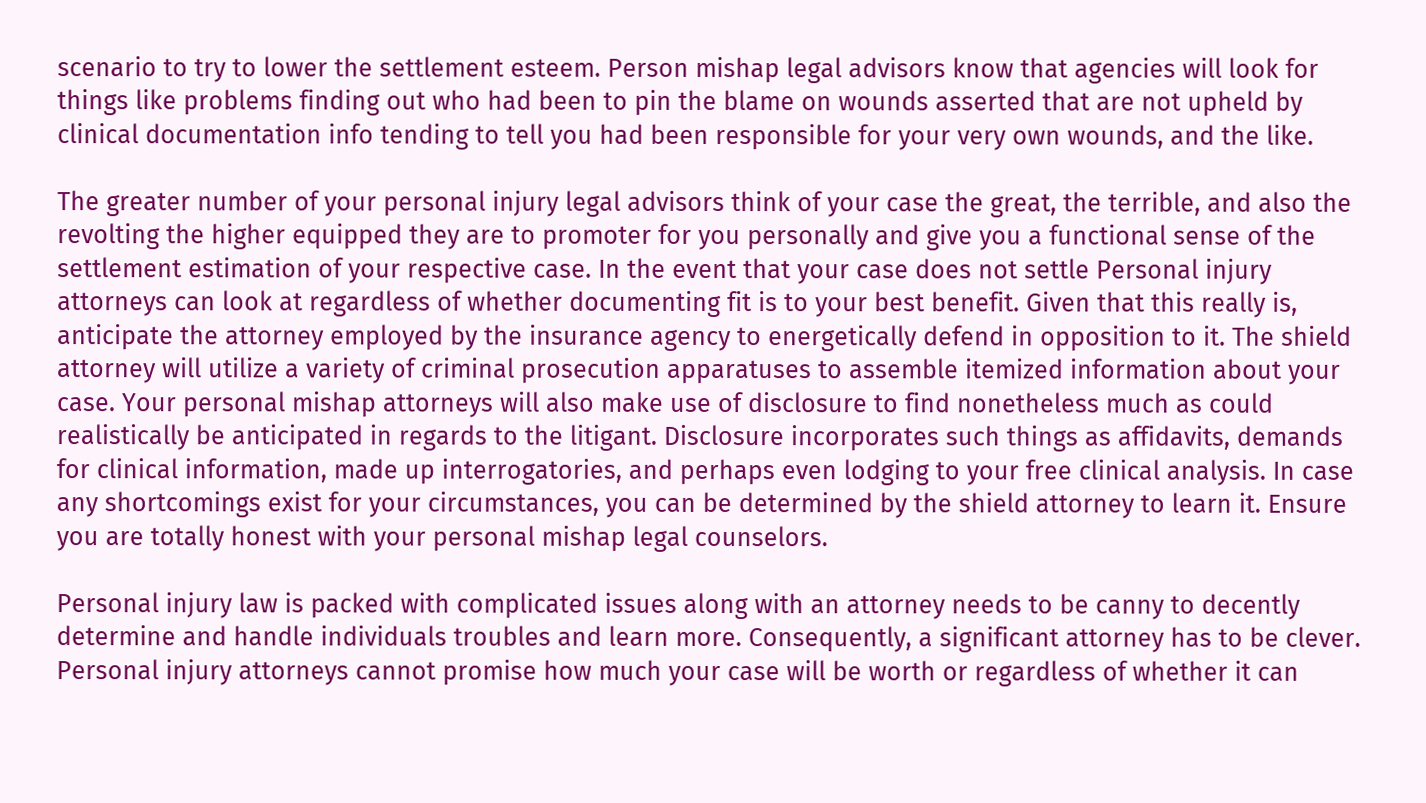scenario to try to lower the settlement esteem. Person mishap legal advisors know that agencies will look for things like problems finding out who had been to pin the blame on wounds asserted that are not upheld by clinical documentation info tending to tell you had been responsible for your very own wounds, and the like.

The greater number of your personal injury legal advisors think of your case the great, the terrible, and also the revolting the higher equipped they are to promoter for you personally and give you a functional sense of the settlement estimation of your respective case. In the event that your case does not settle Personal injury attorneys can look at regardless of whether documenting fit is to your best benefit. Given that this really is, anticipate the attorney employed by the insurance agency to energetically defend in opposition to it. The shield attorney will utilize a variety of criminal prosecution apparatuses to assemble itemized information about your case. Your personal mishap attorneys will also make use of disclosure to find nonetheless much as could realistically be anticipated in regards to the litigant. Disclosure incorporates such things as affidavits, demands for clinical information, made up interrogatories, and perhaps even lodging to your free clinical analysis. In case any shortcomings exist for your circumstances, you can be determined by the shield attorney to learn it. Ensure you are totally honest with your personal mishap legal counselors.

Personal injury law is packed with complicated issues along with an attorney needs to be canny to decently determine and handle individuals troubles and learn more. Consequently, a significant attorney has to be clever. Personal injury attorneys cannot promise how much your case will be worth or regardless of whether it can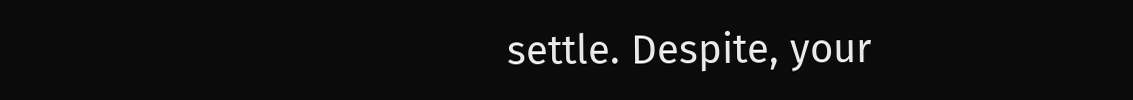settle. Despite, your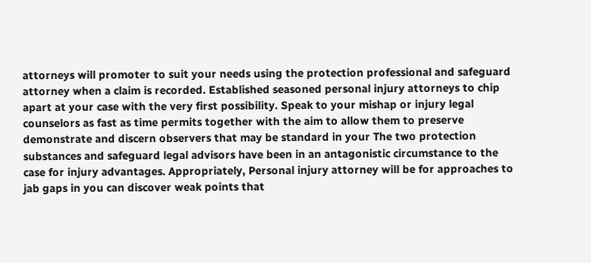attorneys will promoter to suit your needs using the protection professional and safeguard attorney when a claim is recorded. Established seasoned personal injury attorneys to chip apart at your case with the very first possibility. Speak to your mishap or injury legal counselors as fast as time permits together with the aim to allow them to preserve demonstrate and discern observers that may be standard in your The two protection substances and safeguard legal advisors have been in an antagonistic circumstance to the case for injury advantages. Appropriately, Personal injury attorney will be for approaches to jab gaps in you can discover weak points that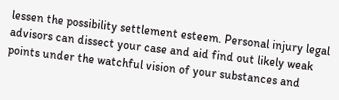lessen the possibility settlement esteem. Personal injury legal advisors can dissect your case and aid find out likely weak points under the watchful vision of your substances and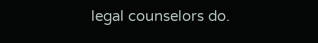legal counselors do.